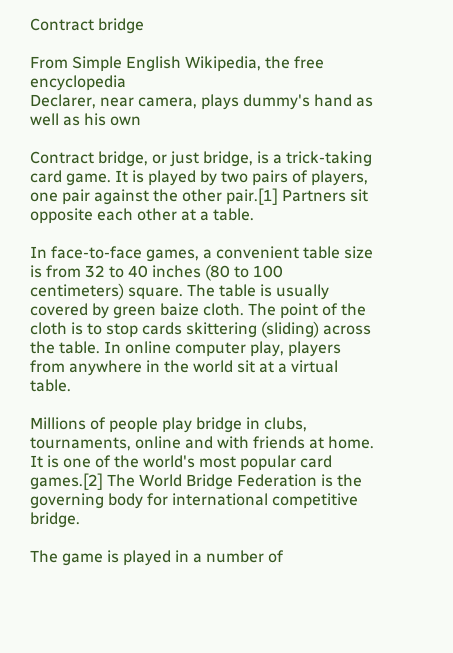Contract bridge

From Simple English Wikipedia, the free encyclopedia
Declarer, near camera, plays dummy's hand as well as his own

Contract bridge, or just bridge, is a trick-taking card game. It is played by two pairs of players, one pair against the other pair.[1] Partners sit opposite each other at a table.

In face-to-face games, a convenient table size is from 32 to 40 inches (80 to 100 centimeters) square. The table is usually covered by green baize cloth. The point of the cloth is to stop cards skittering (sliding) across the table. In online computer play, players from anywhere in the world sit at a virtual table.

Millions of people play bridge in clubs, tournaments, online and with friends at home. It is one of the world's most popular card games.[2] The World Bridge Federation is the governing body for international competitive bridge.

The game is played in a number of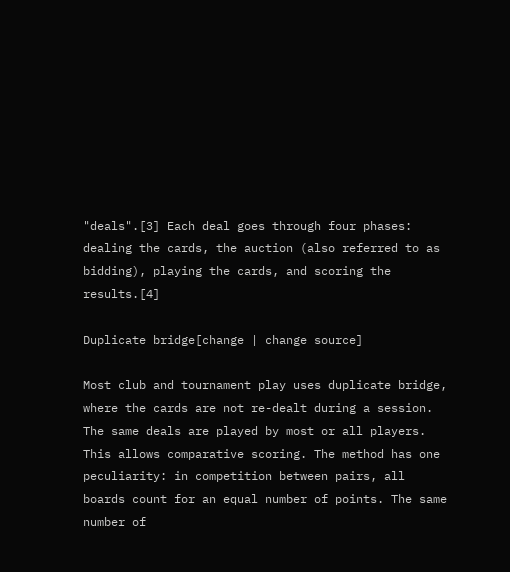"deals".[3] Each deal goes through four phases: dealing the cards, the auction (also referred to as bidding), playing the cards, and scoring the results.[4]

Duplicate bridge[change | change source]

Most club and tournament play uses duplicate bridge, where the cards are not re-dealt during a session. The same deals are played by most or all players. This allows comparative scoring. The method has one peculiarity: in competition between pairs, all boards count for an equal number of points. The same number of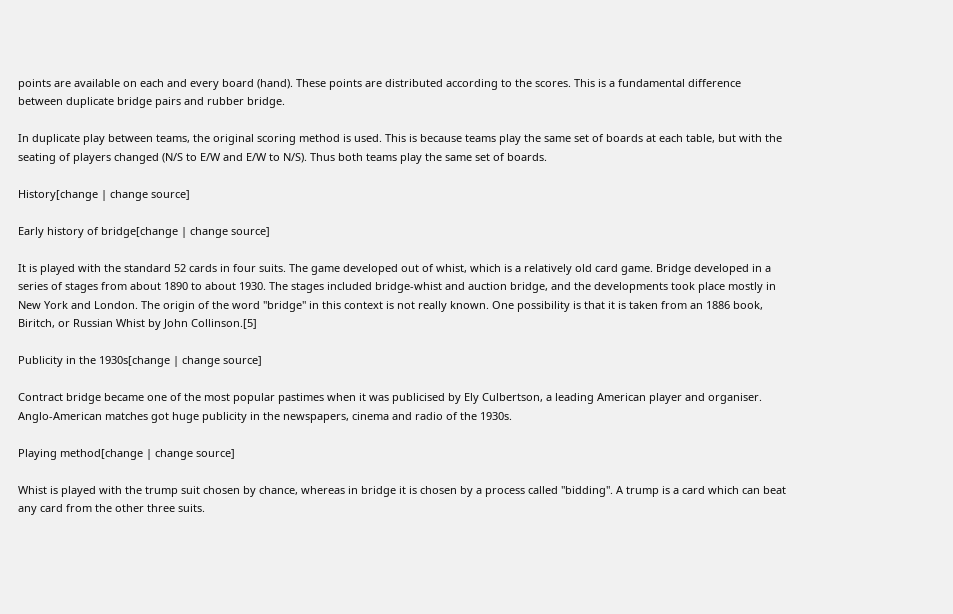points are available on each and every board (hand). These points are distributed according to the scores. This is a fundamental difference between duplicate bridge pairs and rubber bridge.

In duplicate play between teams, the original scoring method is used. This is because teams play the same set of boards at each table, but with the seating of players changed (N/S to E/W and E/W to N/S). Thus both teams play the same set of boards.

History[change | change source]

Early history of bridge[change | change source]

It is played with the standard 52 cards in four suits. The game developed out of whist, which is a relatively old card game. Bridge developed in a series of stages from about 1890 to about 1930. The stages included bridge-whist and auction bridge, and the developments took place mostly in New York and London. The origin of the word "bridge" in this context is not really known. One possibility is that it is taken from an 1886 book, Biritch, or Russian Whist by John Collinson.[5]

Publicity in the 1930s[change | change source]

Contract bridge became one of the most popular pastimes when it was publicised by Ely Culbertson, a leading American player and organiser. Anglo-American matches got huge publicity in the newspapers, cinema and radio of the 1930s.

Playing method[change | change source]

Whist is played with the trump suit chosen by chance, whereas in bridge it is chosen by a process called "bidding". A trump is a card which can beat any card from the other three suits.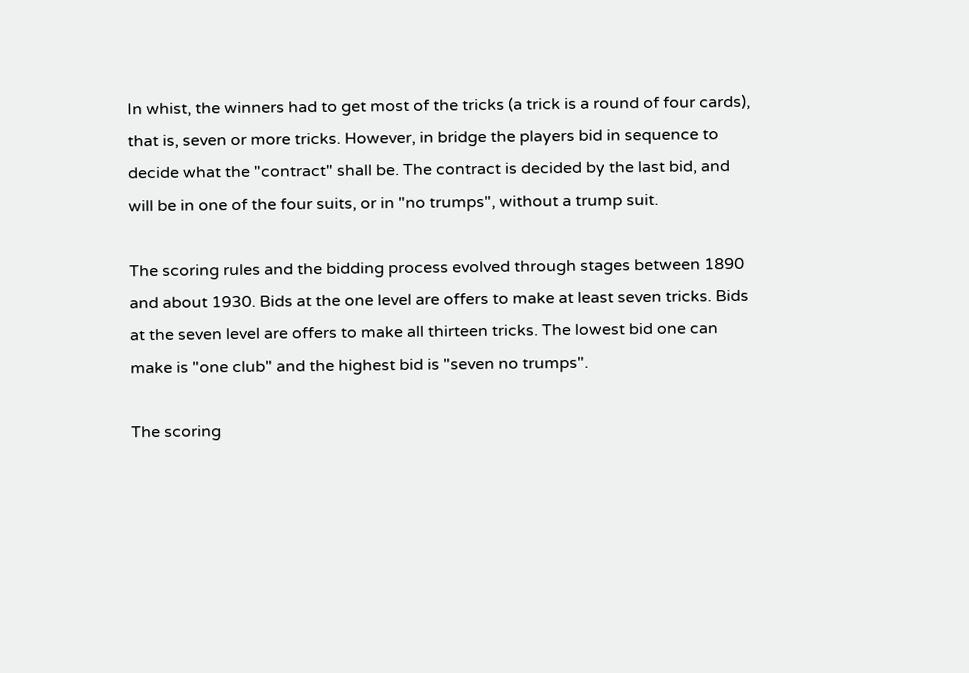In whist, the winners had to get most of the tricks (a trick is a round of four cards), that is, seven or more tricks. However, in bridge the players bid in sequence to decide what the "contract" shall be. The contract is decided by the last bid, and will be in one of the four suits, or in "no trumps", without a trump suit.

The scoring rules and the bidding process evolved through stages between 1890 and about 1930. Bids at the one level are offers to make at least seven tricks. Bids at the seven level are offers to make all thirteen tricks. The lowest bid one can make is "one club" and the highest bid is "seven no trumps".

The scoring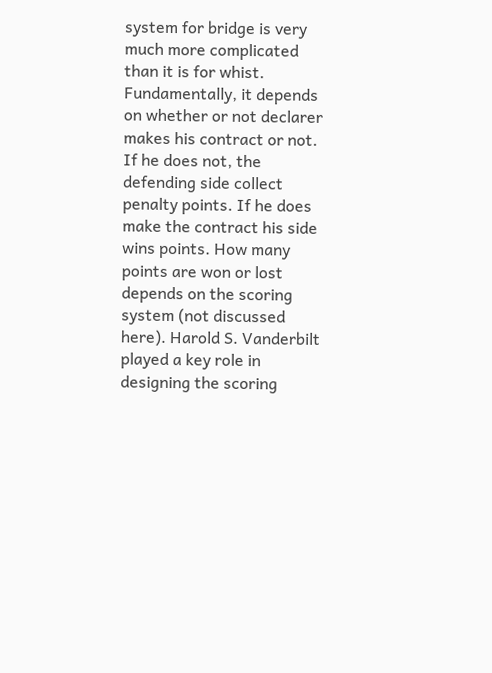system for bridge is very much more complicated than it is for whist. Fundamentally, it depends on whether or not declarer makes his contract or not. If he does not, the defending side collect penalty points. If he does make the contract his side wins points. How many points are won or lost depends on the scoring system (not discussed here). Harold S. Vanderbilt played a key role in designing the scoring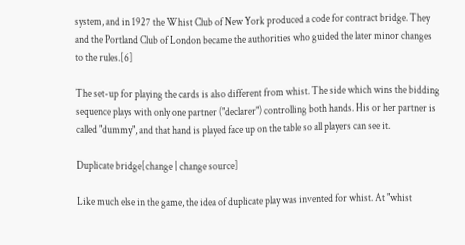system, and in 1927 the Whist Club of New York produced a code for contract bridge. They and the Portland Club of London became the authorities who guided the later minor changes to the rules.[6]

The set-up for playing the cards is also different from whist. The side which wins the bidding sequence plays with only one partner ("declarer") controlling both hands. His or her partner is called "dummy", and that hand is played face up on the table so all players can see it.

Duplicate bridge[change | change source]

Like much else in the game, the idea of duplicate play was invented for whist. At "whist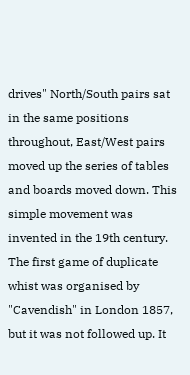drives" North/South pairs sat in the same positions throughout, East/West pairs moved up the series of tables and boards moved down. This simple movement was invented in the 19th century. The first game of duplicate whist was organised by "Cavendish" in London 1857, but it was not followed up. It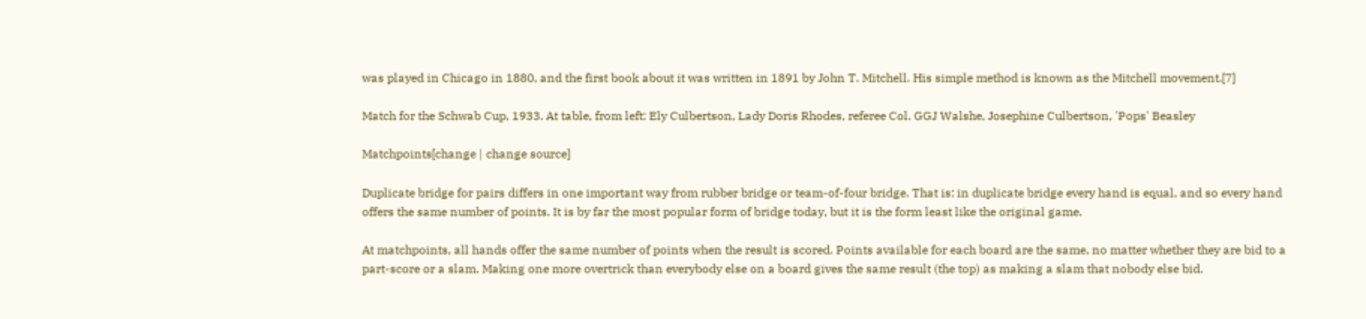was played in Chicago in 1880, and the first book about it was written in 1891 by John T. Mitchell. His simple method is known as the Mitchell movement.[7]

Match for the Schwab Cup, 1933. At table, from left: Ely Culbertson, Lady Doris Rhodes, referee Col. GGJ Walshe, Josephine Culbertson, 'Pops' Beasley

Matchpoints[change | change source]

Duplicate bridge for pairs differs in one important way from rubber bridge or team-of-four bridge. That is: in duplicate bridge every hand is equal, and so every hand offers the same number of points. It is by far the most popular form of bridge today, but it is the form least like the original game.

At matchpoints, all hands offer the same number of points when the result is scored. Points available for each board are the same, no matter whether they are bid to a part-score or a slam. Making one more overtrick than everybody else on a board gives the same result (the top) as making a slam that nobody else bid.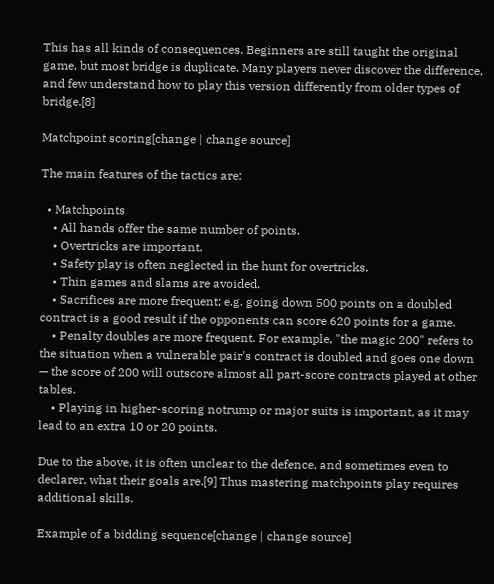This has all kinds of consequences. Beginners are still taught the original game, but most bridge is duplicate. Many players never discover the difference, and few understand how to play this version differently from older types of bridge.[8]

Matchpoint scoring[change | change source]

The main features of the tactics are:

  • Matchpoints
    • All hands offer the same number of points.
    • Overtricks are important.
    • Safety play is often neglected in the hunt for overtricks.
    • Thin games and slams are avoided.
    • Sacrifices are more frequent; e.g. going down 500 points on a doubled contract is a good result if the opponents can score 620 points for a game.
    • Penalty doubles are more frequent. For example, "the magic 200" refers to the situation when a vulnerable pair's contract is doubled and goes one down — the score of 200 will outscore almost all part-score contracts played at other tables.
    • Playing in higher-scoring notrump or major suits is important, as it may lead to an extra 10 or 20 points.

Due to the above, it is often unclear to the defence, and sometimes even to declarer, what their goals are.[9] Thus mastering matchpoints play requires additional skills.

Example of a bidding sequence[change | change source]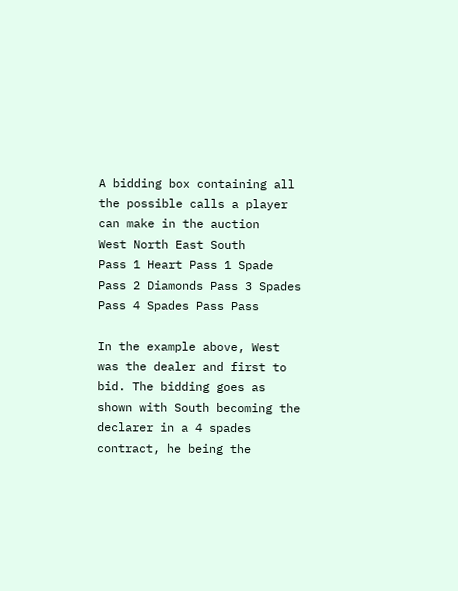A bidding box containing all the possible calls a player can make in the auction
West North East South
Pass 1 Heart Pass 1 Spade
Pass 2 Diamonds Pass 3 Spades
Pass 4 Spades Pass Pass

In the example above, West was the dealer and first to bid. The bidding goes as shown with South becoming the declarer in a 4 spades contract, he being the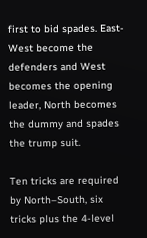first to bid spades. East-West become the defenders and West becomes the opening leader, North becomes the dummy and spades the trump suit.

Ten tricks are required by North–South, six tricks plus the 4-level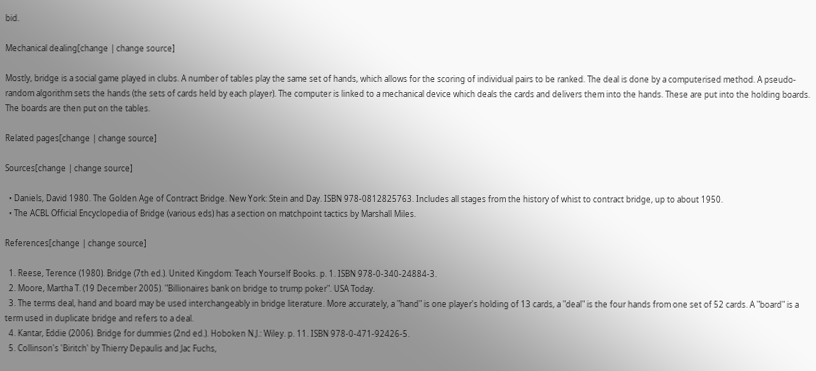bid.

Mechanical dealing[change | change source]

Mostly, bridge is a social game played in clubs. A number of tables play the same set of hands, which allows for the scoring of individual pairs to be ranked. The deal is done by a computerised method. A pseudo-random algorithm sets the hands (the sets of cards held by each player). The computer is linked to a mechanical device which deals the cards and delivers them into the hands. These are put into the holding boards. The boards are then put on the tables.

Related pages[change | change source]

Sources[change | change source]

  • Daniels, David 1980. The Golden Age of Contract Bridge. New York: Stein and Day. ISBN 978-0812825763. Includes all stages from the history of whist to contract bridge, up to about 1950.
  • The ACBL Official Encyclopedia of Bridge (various eds) has a section on matchpoint tactics by Marshall Miles.

References[change | change source]

  1. Reese, Terence (1980). Bridge (7th ed.). United Kingdom: Teach Yourself Books. p. 1. ISBN 978-0-340-24884-3.
  2. Moore, Martha T. (19 December 2005). "Billionaires bank on bridge to trump poker". USA Today.
  3. The terms deal, hand and board may be used interchangeably in bridge literature. More accurately, a "hand" is one player's holding of 13 cards, a "deal" is the four hands from one set of 52 cards. A "board" is a term used in duplicate bridge and refers to a deal.
  4. Kantar, Eddie (2006). Bridge for dummies (2nd ed.). Hoboken N.J.: Wiley. p. 11. ISBN 978-0-471-92426-5.
  5. Collinson's 'Biritch' by Thierry Depaulis and Jac Fuchs,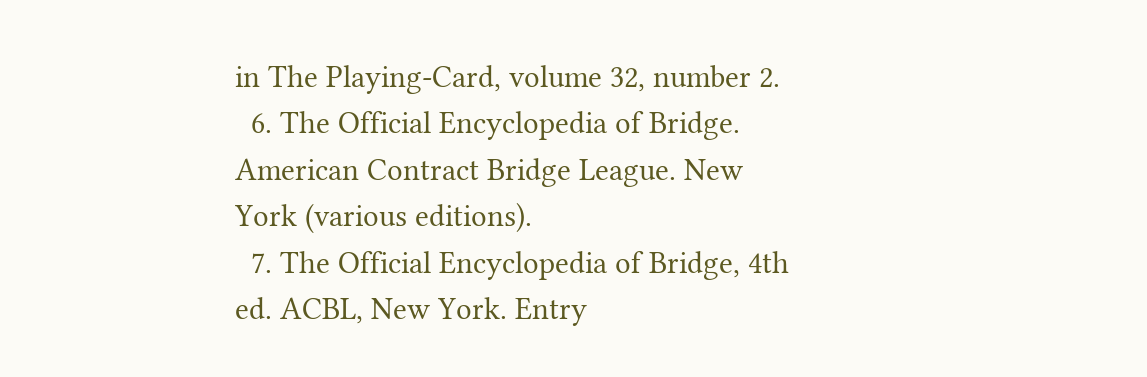in The Playing-Card, volume 32, number 2.
  6. The Official Encyclopedia of Bridge. American Contract Bridge League. New York (various editions).
  7. The Official Encyclopedia of Bridge, 4th ed. ACBL, New York. Entry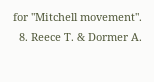for "Mitchell movement".
  8. Reece T. & Dormer A.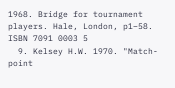1968. Bridge for tournament players. Hale, London, p1–58. ISBN 7091 0003 5
  9. Kelsey H.W. 1970. "Match-point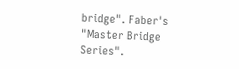bridge". Faber's "Master Bridge Series".